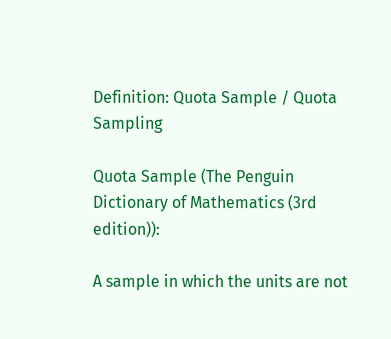Definition: Quota Sample / Quota Sampling

Quota Sample (The Penguin Dictionary of Mathematics (3rd edition)):

A sample in which the units are not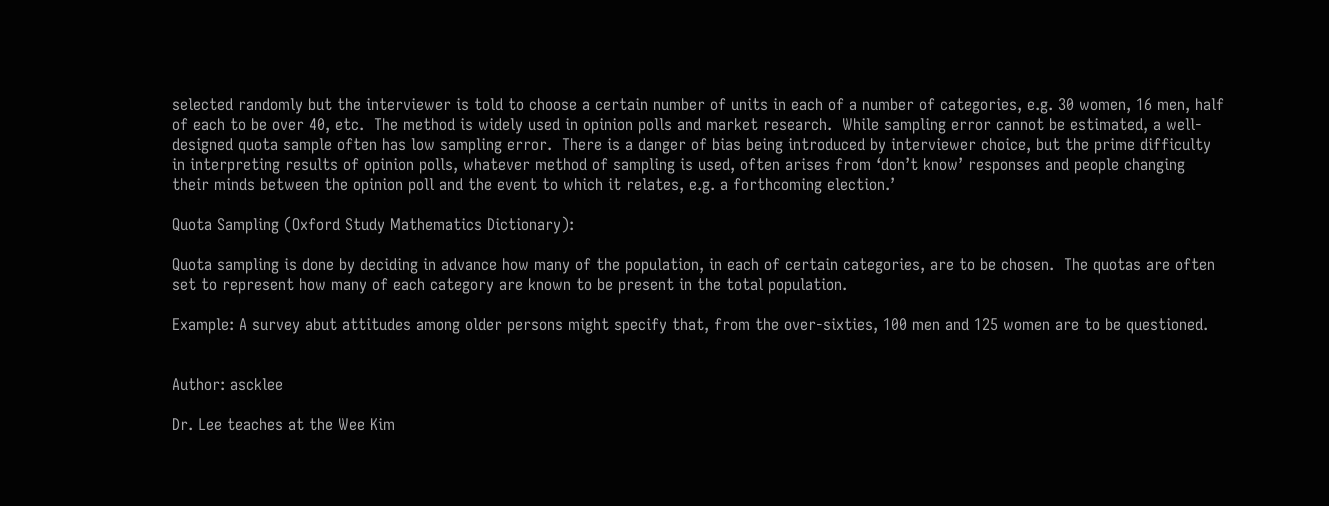selected randomly but the interviewer is told to choose a certain number of units in each of a number of categories, e.g. 30 women, 16 men, half of each to be over 40, etc.  The method is widely used in opinion polls and market research.  While sampling error cannot be estimated, a well-designed quota sample often has low sampling error.  There is a danger of bias being introduced by interviewer choice, but the prime difficulty in interpreting results of opinion polls, whatever method of sampling is used, often arises from ‘don’t know’ responses and people changing their minds between the opinion poll and the event to which it relates, e.g. a forthcoming election.’

Quota Sampling (Oxford Study Mathematics Dictionary):

Quota sampling is done by deciding in advance how many of the population, in each of certain categories, are to be chosen.  The quotas are often set to represent how many of each category are known to be present in the total population.

Example: A survey abut attitudes among older persons might specify that, from the over-sixties, 100 men and 125 women are to be questioned.


Author: ascklee

Dr. Lee teaches at the Wee Kim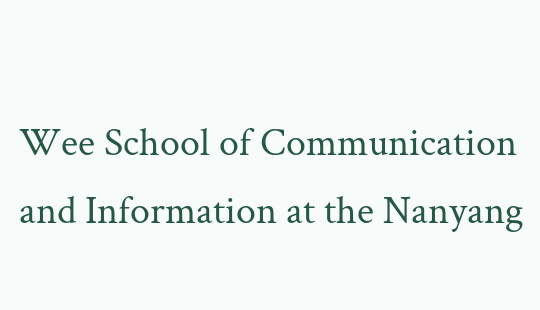Wee School of Communication and Information at the Nanyang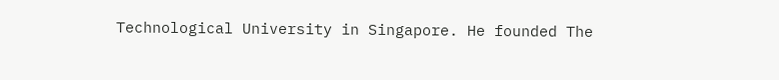Technological University in Singapore. He founded The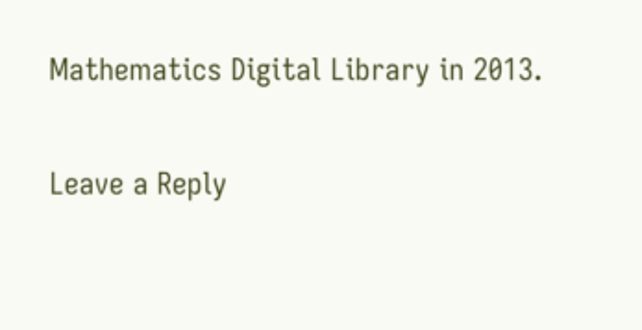Mathematics Digital Library in 2013.

Leave a Reply